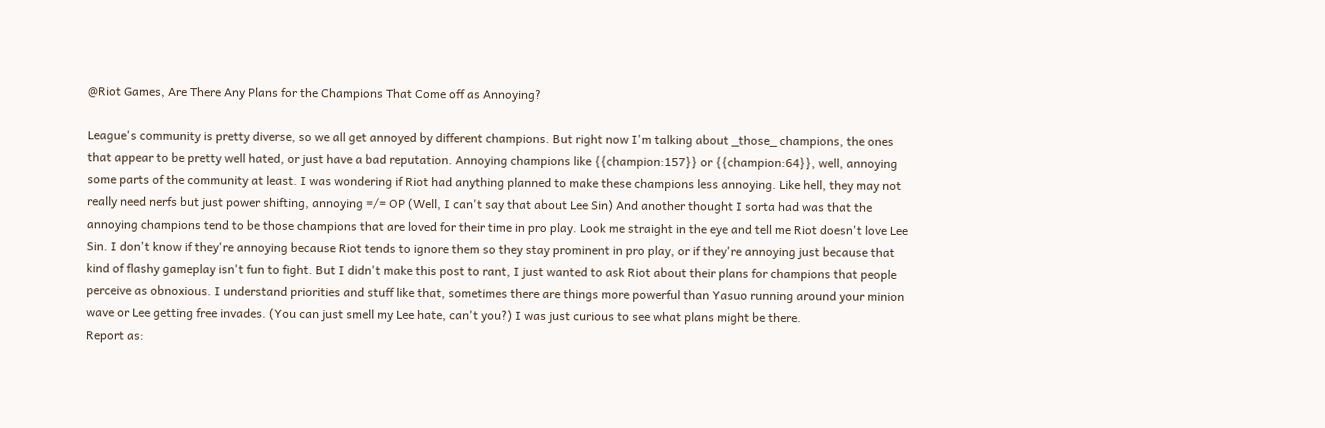@Riot Games, Are There Any Plans for the Champions That Come off as Annoying?

League's community is pretty diverse, so we all get annoyed by different champions. But right now I'm talking about _those_ champions, the ones that appear to be pretty well hated, or just have a bad reputation. Annoying champions like {{champion:157}} or {{champion:64}}, well, annoying some parts of the community at least. I was wondering if Riot had anything planned to make these champions less annoying. Like hell, they may not really need nerfs but just power shifting, annoying =/= OP (Well, I can't say that about Lee Sin) And another thought I sorta had was that the annoying champions tend to be those champions that are loved for their time in pro play. Look me straight in the eye and tell me Riot doesn't love Lee Sin. I don't know if they're annoying because Riot tends to ignore them so they stay prominent in pro play, or if they're annoying just because that kind of flashy gameplay isn't fun to fight. But I didn't make this post to rant, I just wanted to ask Riot about their plans for champions that people perceive as obnoxious. I understand priorities and stuff like that, sometimes there are things more powerful than Yasuo running around your minion wave or Lee getting free invades. (You can just smell my Lee hate, can't you?) I was just curious to see what plans might be there.
Report as: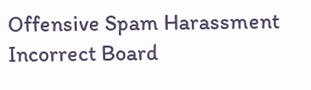Offensive Spam Harassment Incorrect Board